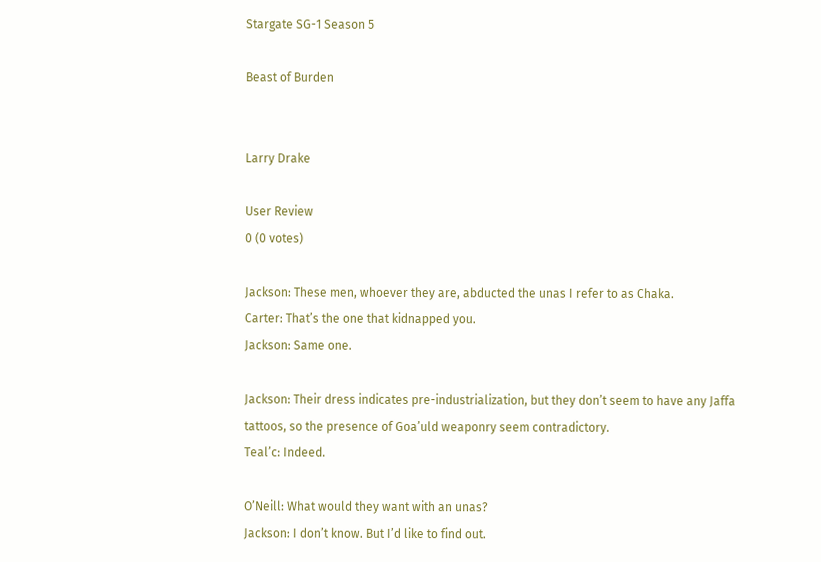Stargate SG-1 Season 5

Beast of Burden


Larry Drake

User Review
0 (0 votes)

Jackson: These men, whoever they are, abducted the unas I refer to as Chaka.
Carter: That’s the one that kidnapped you.
Jackson: Same one.

Jackson: Their dress indicates pre-industrialization, but they don’t seem to have any Jaffa tattoos, so the presence of Goa’uld weaponry seem contradictory.
Teal’c: Indeed.

O’Neill: What would they want with an unas?
Jackson: I don’t know. But I’d like to find out.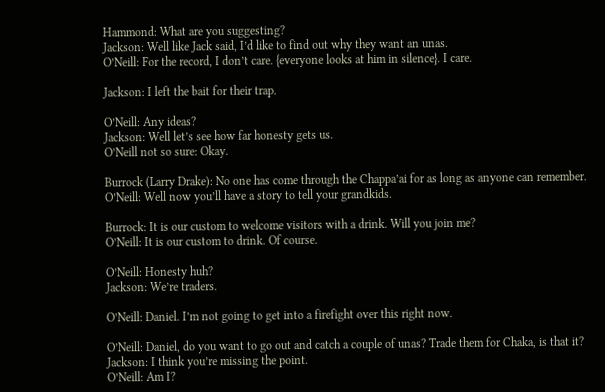Hammond: What are you suggesting?
Jackson: Well like Jack said, I’d like to find out why they want an unas.
O’Neill: For the record, I don’t care. {everyone looks at him in silence}. I care.

Jackson: I left the bait for their trap.

O’Neill: Any ideas?
Jackson: Well let’s see how far honesty gets us.
O’Neill not so sure: Okay.

Burrock (Larry Drake): No one has come through the Chappa’ai for as long as anyone can remember.
O’Neill: Well now you’ll have a story to tell your grandkids.

Burrock: It is our custom to welcome visitors with a drink. Will you join me?
O’Neill: It is our custom to drink. Of course.

O’Neill: Honesty huh?
Jackson: We’re traders.

O’Neill: Daniel. I’m not going to get into a firefight over this right now.

O’Neill: Daniel, do you want to go out and catch a couple of unas? Trade them for Chaka, is that it?
Jackson: I think you’re missing the point.
O’Neill: Am I?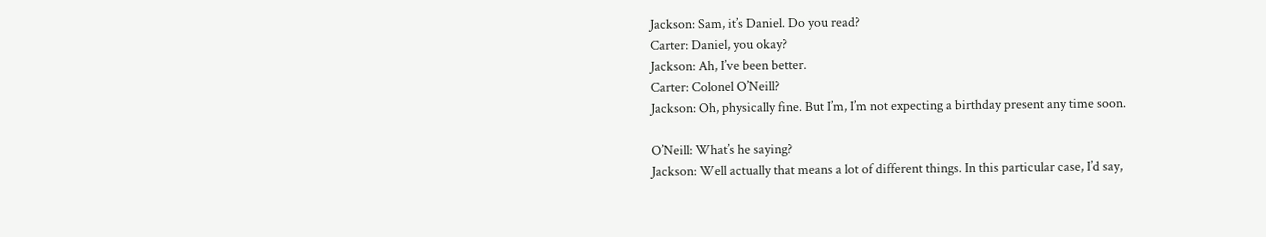Jackson: Sam, it’s Daniel. Do you read?
Carter: Daniel, you okay?
Jackson: Ah, I’ve been better.
Carter: Colonel O’Neill?
Jackson: Oh, physically fine. But I’m, I’m not expecting a birthday present any time soon.

O’Neill: What’s he saying?
Jackson: Well actually that means a lot of different things. In this particular case, I’d say,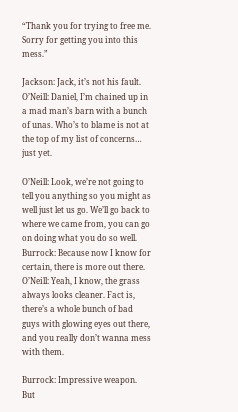“Thank you for trying to free me. Sorry for getting you into this mess.”

Jackson: Jack, it’s not his fault.
O’Neill: Daniel, I’m chained up in a mad man’s barn with a bunch of unas. Who’s to blame is not at the top of my list of concerns… just yet.

O’Neill: Look, we’re not going to tell you anything so you might as well just let us go. We’ll go back to where we came from, you can go on doing what you do so well.
Burrock: Because now I know for certain, there is more out there.
O’Neill: Yeah, I know, the grass always looks cleaner. Fact is, there’s a whole bunch of bad guys with glowing eyes out there, and you really don’t wanna mess with them.

Burrock: Impressive weapon. But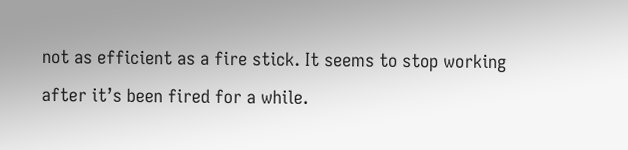not as efficient as a fire stick. It seems to stop working after it’s been fired for a while.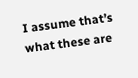I assume that’s what these are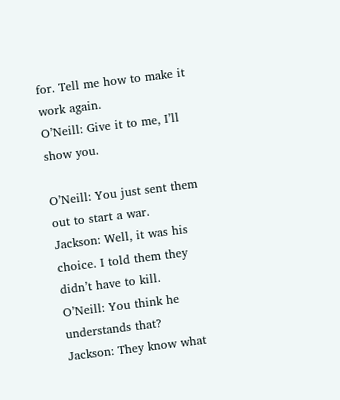for. Tell me how to make it work again.
O’Neill: Give it to me, I’ll show you.

O’Neill: You just sent them out to start a war.
Jackson: Well, it was his choice. I told them they didn’t have to kill.
O’Neill: You think he understands that?
Jackson: They know what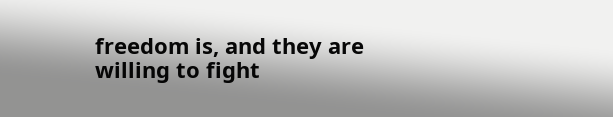freedom is, and they are willing to fight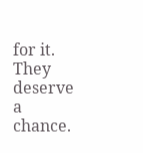for it. They deserve a chance.